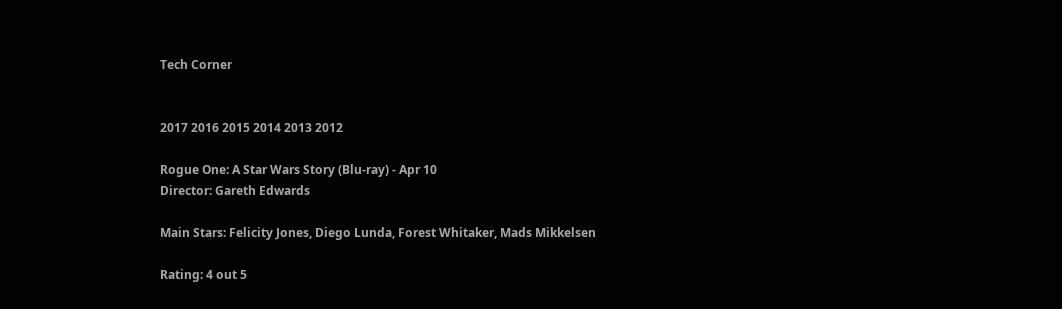Tech Corner


2017 2016 2015 2014 2013 2012

Rogue One: A Star Wars Story (Blu-ray) - Apr 10
Director: Gareth Edwards

Main Stars: Felicity Jones, Diego Lunda, Forest Whitaker, Mads Mikkelsen

Rating: 4 out 5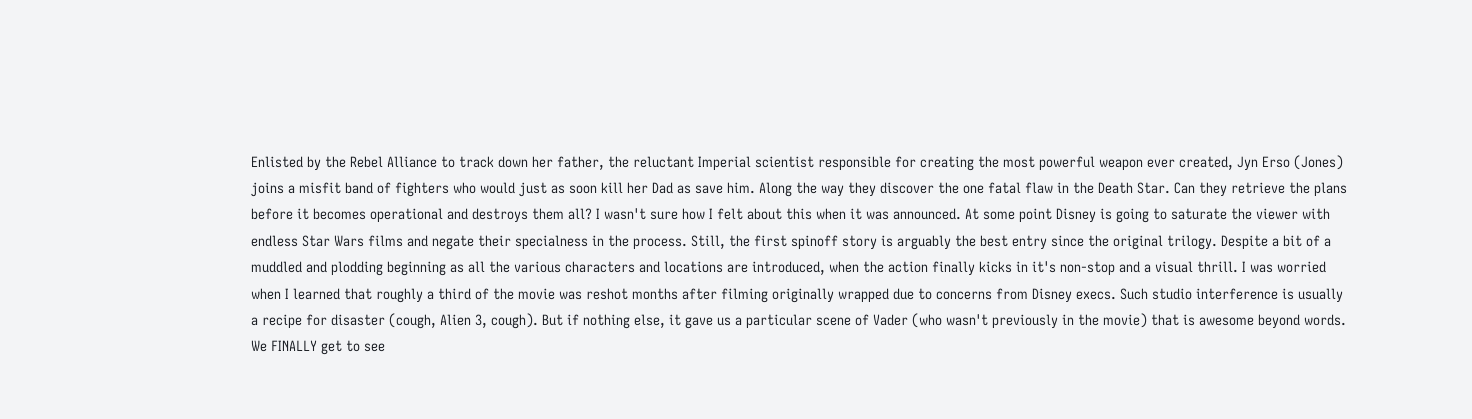Enlisted by the Rebel Alliance to track down her father, the reluctant Imperial scientist responsible for creating the most powerful weapon ever created, Jyn Erso (Jones) joins a misfit band of fighters who would just as soon kill her Dad as save him. Along the way they discover the one fatal flaw in the Death Star. Can they retrieve the plans before it becomes operational and destroys them all? I wasn't sure how I felt about this when it was announced. At some point Disney is going to saturate the viewer with endless Star Wars films and negate their specialness in the process. Still, the first spinoff story is arguably the best entry since the original trilogy. Despite a bit of a muddled and plodding beginning as all the various characters and locations are introduced, when the action finally kicks in it's non-stop and a visual thrill. I was worried when I learned that roughly a third of the movie was reshot months after filming originally wrapped due to concerns from Disney execs. Such studio interference is usually a recipe for disaster (cough, Alien 3, cough). But if nothing else, it gave us a particular scene of Vader (who wasn't previously in the movie) that is awesome beyond words. We FINALLY get to see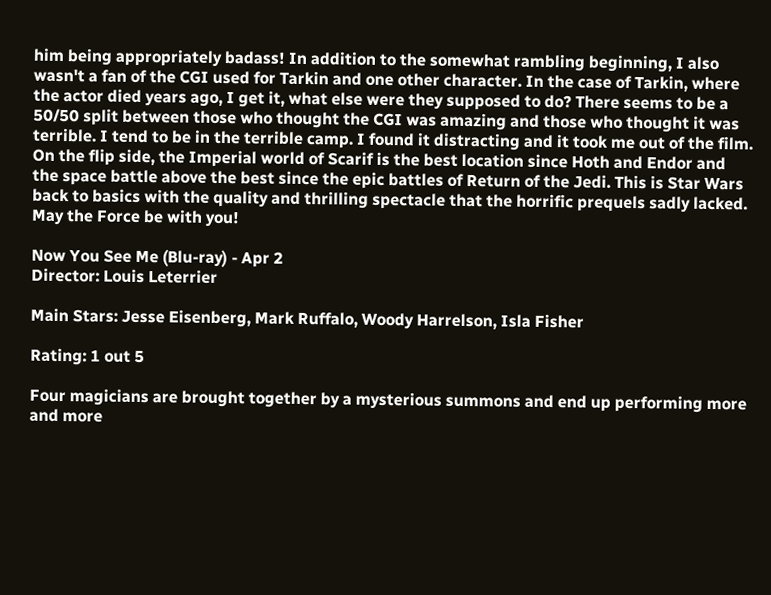him being appropriately badass! In addition to the somewhat rambling beginning, I also wasn't a fan of the CGI used for Tarkin and one other character. In the case of Tarkin, where the actor died years ago, I get it, what else were they supposed to do? There seems to be a 50/50 split between those who thought the CGI was amazing and those who thought it was terrible. I tend to be in the terrible camp. I found it distracting and it took me out of the film. On the flip side, the Imperial world of Scarif is the best location since Hoth and Endor and the space battle above the best since the epic battles of Return of the Jedi. This is Star Wars back to basics with the quality and thrilling spectacle that the horrific prequels sadly lacked. May the Force be with you!

Now You See Me (Blu-ray) - Apr 2
Director: Louis Leterrier

Main Stars: Jesse Eisenberg, Mark Ruffalo, Woody Harrelson, Isla Fisher

Rating: 1 out 5

Four magicians are brought together by a mysterious summons and end up performing more and more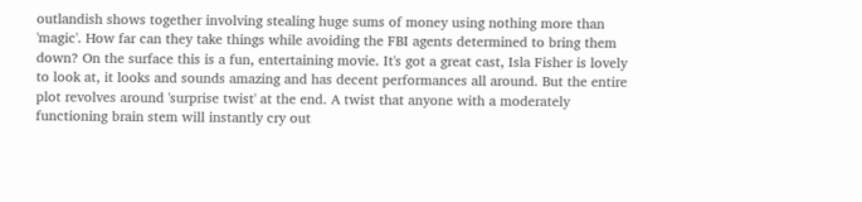outlandish shows together involving stealing huge sums of money using nothing more than 'magic'. How far can they take things while avoiding the FBI agents determined to bring them down? On the surface this is a fun, entertaining movie. It's got a great cast, Isla Fisher is lovely to look at, it looks and sounds amazing and has decent performances all around. But the entire plot revolves around 'surprise twist' at the end. A twist that anyone with a moderately functioning brain stem will instantly cry out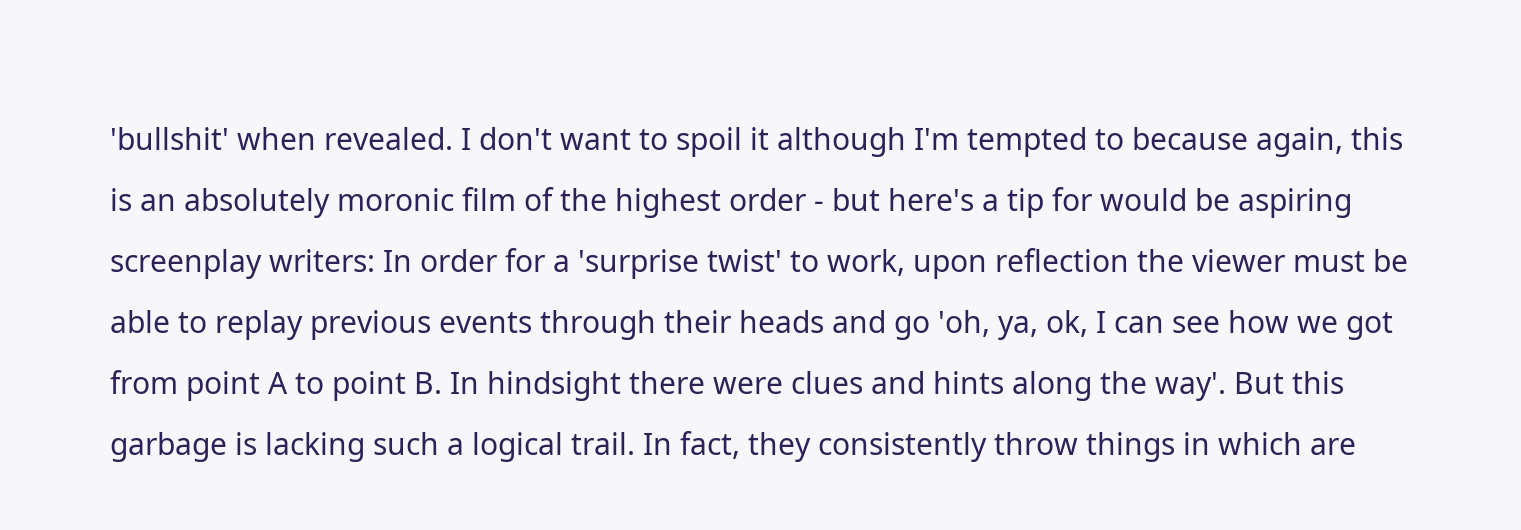'bullshit' when revealed. I don't want to spoil it although I'm tempted to because again, this is an absolutely moronic film of the highest order - but here's a tip for would be aspiring screenplay writers: In order for a 'surprise twist' to work, upon reflection the viewer must be able to replay previous events through their heads and go 'oh, ya, ok, I can see how we got from point A to point B. In hindsight there were clues and hints along the way'. But this garbage is lacking such a logical trail. In fact, they consistently throw things in which are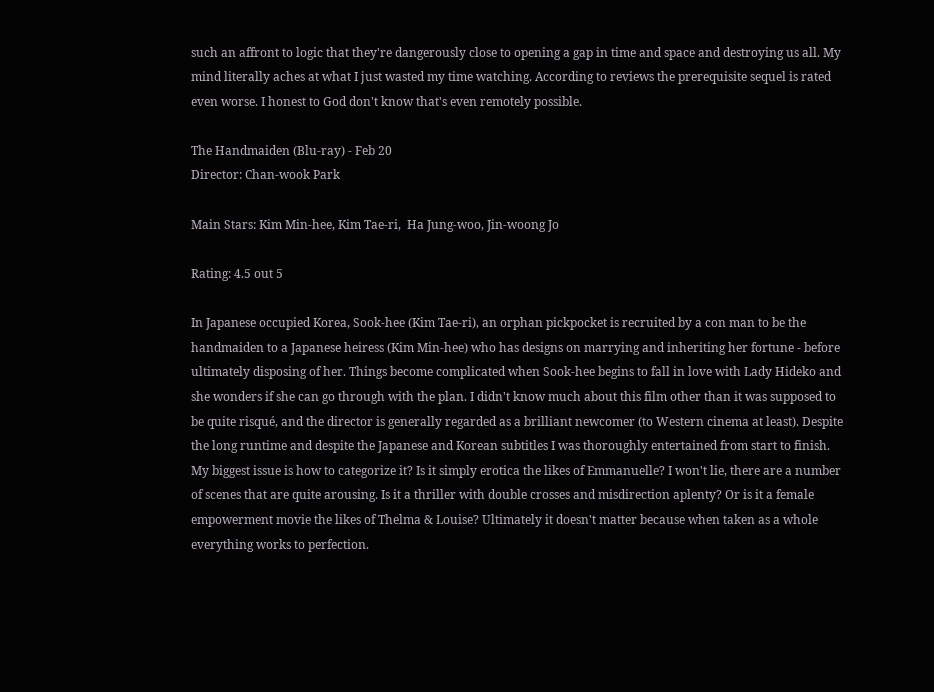such an affront to logic that they're dangerously close to opening a gap in time and space and destroying us all. My mind literally aches at what I just wasted my time watching. According to reviews the prerequisite sequel is rated even worse. I honest to God don't know that's even remotely possible.

The Handmaiden (Blu-ray) - Feb 20
Director: Chan-wook Park

Main Stars: Kim Min-hee, Kim Tae-ri,  Ha Jung-woo, Jin-woong Jo

Rating: 4.5 out 5

In Japanese occupied Korea, Sook-hee (Kim Tae-ri), an orphan pickpocket is recruited by a con man to be the handmaiden to a Japanese heiress (Kim Min-hee) who has designs on marrying and inheriting her fortune - before ultimately disposing of her. Things become complicated when Sook-hee begins to fall in love with Lady Hideko and she wonders if she can go through with the plan. I didn't know much about this film other than it was supposed to be quite risqué, and the director is generally regarded as a brilliant newcomer (to Western cinema at least). Despite the long runtime and despite the Japanese and Korean subtitles I was thoroughly entertained from start to finish. My biggest issue is how to categorize it? Is it simply erotica the likes of Emmanuelle? I won't lie, there are a number of scenes that are quite arousing. Is it a thriller with double crosses and misdirection aplenty? Or is it a female empowerment movie the likes of Thelma & Louise? Ultimately it doesn't matter because when taken as a whole everything works to perfection.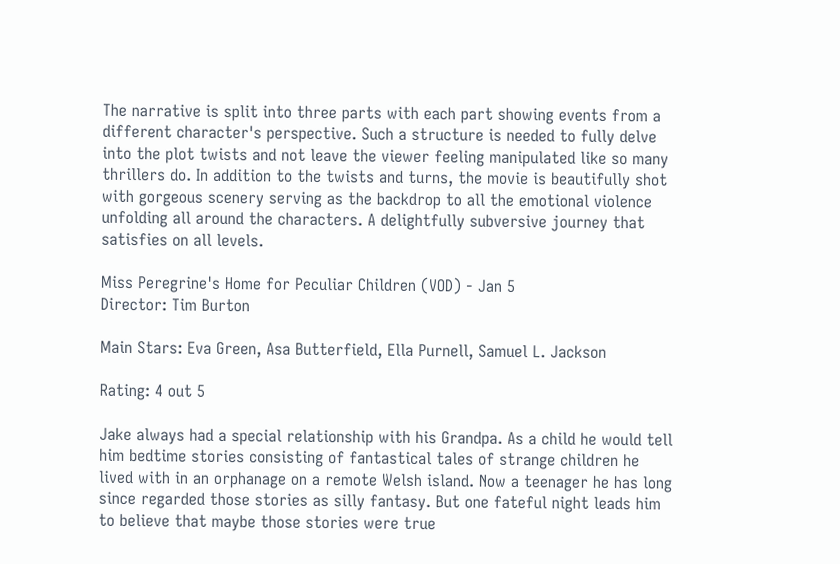The narrative is split into three parts with each part showing events from a different character's perspective. Such a structure is needed to fully delve into the plot twists and not leave the viewer feeling manipulated like so many thrillers do. In addition to the twists and turns, the movie is beautifully shot with gorgeous scenery serving as the backdrop to all the emotional violence unfolding all around the characters. A delightfully subversive journey that satisfies on all levels.

Miss Peregrine's Home for Peculiar Children (VOD) - Jan 5
Director: Tim Burton

Main Stars: Eva Green, Asa Butterfield, Ella Purnell, Samuel L. Jackson

Rating: 4 out 5

Jake always had a special relationship with his Grandpa. As a child he would tell him bedtime stories consisting of fantastical tales of strange children he lived with in an orphanage on a remote Welsh island. Now a teenager he has long since regarded those stories as silly fantasy. But one fateful night leads him to believe that maybe those stories were true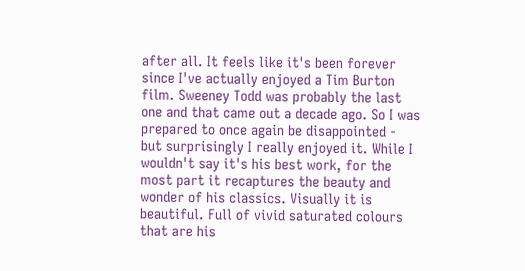after all. It feels like it's been forever since I've actually enjoyed a Tim Burton film. Sweeney Todd was probably the last one and that came out a decade ago. So I was prepared to once again be disappointed - but surprisingly I really enjoyed it. While I wouldn't say it's his best work, for the most part it recaptures the beauty and wonder of his classics. Visually it is beautiful. Full of vivid saturated colours that are his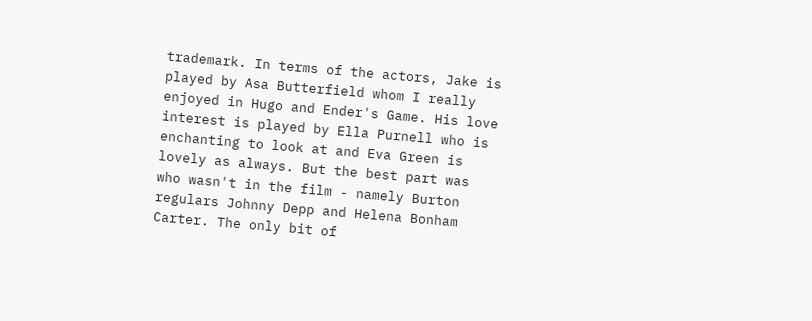trademark. In terms of the actors, Jake is played by Asa Butterfield whom I really enjoyed in Hugo and Ender's Game. His love interest is played by Ella Purnell who is enchanting to look at and Eva Green is lovely as always. But the best part was who wasn't in the film - namely Burton regulars Johnny Depp and Helena Bonham Carter. The only bit of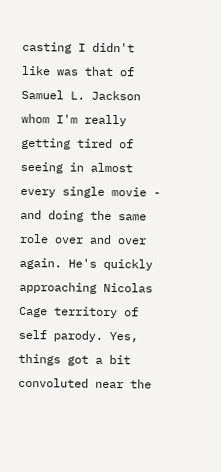casting I didn't like was that of Samuel L. Jackson whom I'm really getting tired of seeing in almost every single movie - and doing the same role over and over again. He's quickly approaching Nicolas Cage territory of self parody. Yes, things got a bit convoluted near the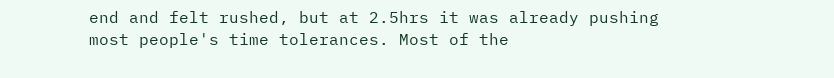end and felt rushed, but at 2.5hrs it was already pushing most people's time tolerances. Most of the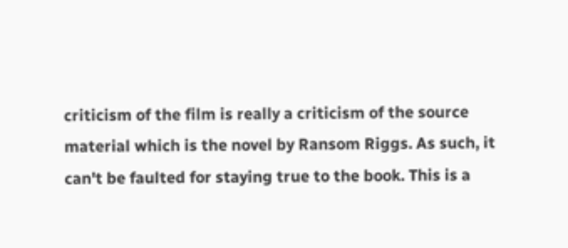criticism of the film is really a criticism of the source material which is the novel by Ransom Riggs. As such, it can't be faulted for staying true to the book. This is a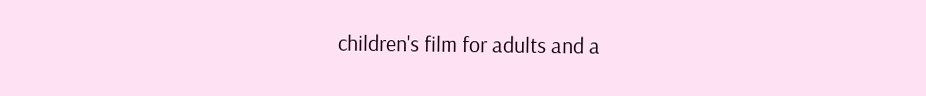children's film for adults and a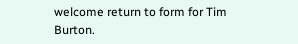welcome return to form for Tim Burton.